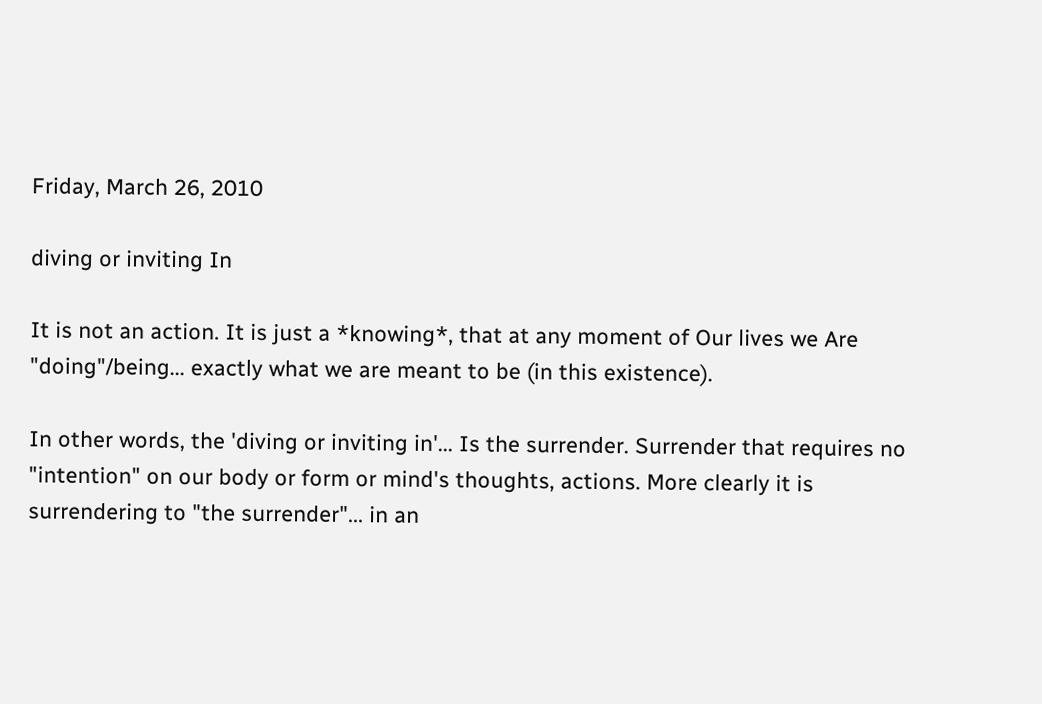Friday, March 26, 2010

diving or inviting In

It is not an action. It is just a *knowing*, that at any moment of Our lives we Are "doing"/being... exactly what we are meant to be (in this existence).

In other words, the 'diving or inviting in'... Is the surrender. Surrender that requires no "intention" on our body or form or mind's thoughts, actions. More clearly it is surrendering to "the surrender"... in an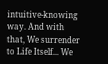intuitive-knowing way. And with that, We surrender to Life Itself... We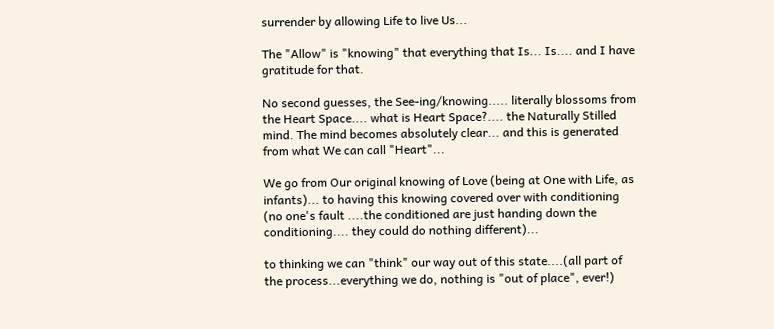surrender by allowing Life to live Us...

The "Allow" is "knowing" that everything that Is... Is.... and I have gratitude for that.

No second guesses, the See-ing/knowing..... literally blossoms from the Heart Space.... what is Heart Space?.... the Naturally Stilled mind. The mind becomes absolutely clear... and this is generated from what We can call "Heart"...

We go from Our original knowing of Love (being at One with Life, as infants)... to having this knowing covered over with conditioning (no one's fault ....the conditioned are just handing down the conditioning.... they could do nothing different)...

to thinking we can "think" our way out of this state....(all part of the process...everything we do, nothing is "out of place", ever!)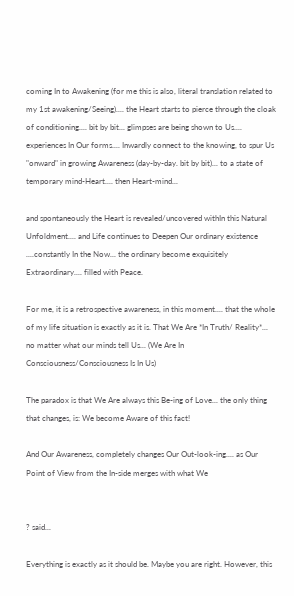coming In to Awakening (for me this is also, literal translation related to my 1st awakening/Seeing).... the Heart starts to pierce through the cloak of conditioning.... bit by bit... glimpses are being shown to Us.... experiences In Our forms.... Inwardly connect to the knowing, to spur Us "onward" in growing Awareness (day-by-day. bit by bit)... to a state of temporary mind-Heart.... then Heart-mind...

and spontaneously the Heart is revealed/uncovered withIn this Natural Unfoldment.... and Life continues to Deepen Our ordinary existence ....constantly In the Now... the ordinary become exquisitely Extraordinary.... filled with Peace.

For me, it is a retrospective awareness, in this moment.... that the whole of my life situation is exactly as it is. That We Are *In Truth/ Reality*... no matter what our minds tell Us... (We Are In Consciousness/Consciousness Is In Us)

The paradox is that We Are always this Be-ing of Love... the only thing that changes, is: We become Aware of this fact!

And Our Awareness, completely changes Our Out-look-ing.... as Our Point of View from the In-side merges with what We


? said...

Everything is exactly as it should be. Maybe you are right. However, this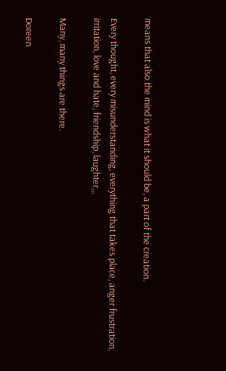means that also the mind is what it should be, a part of the creation.

Every thought, every misunderstanding, everything that takes place, anger frustration, irritation, love and hate, friendship, laughter,,,

Many, many things are there.

Doreen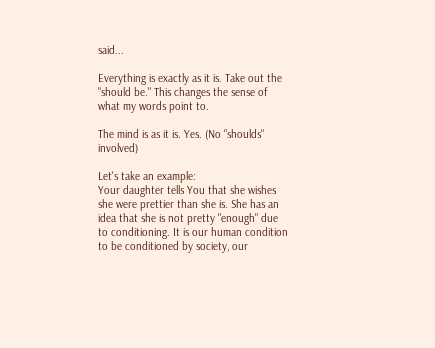said...

Everything is exactly as it is. Take out the "should be." This changes the sense of what my words point to.

The mind is as it is. Yes. (No "shoulds" involved)

Let's take an example:
Your daughter tells You that she wishes she were prettier than she is. She has an idea that she is not pretty "enough" due to conditioning. It is our human condition to be conditioned by society, our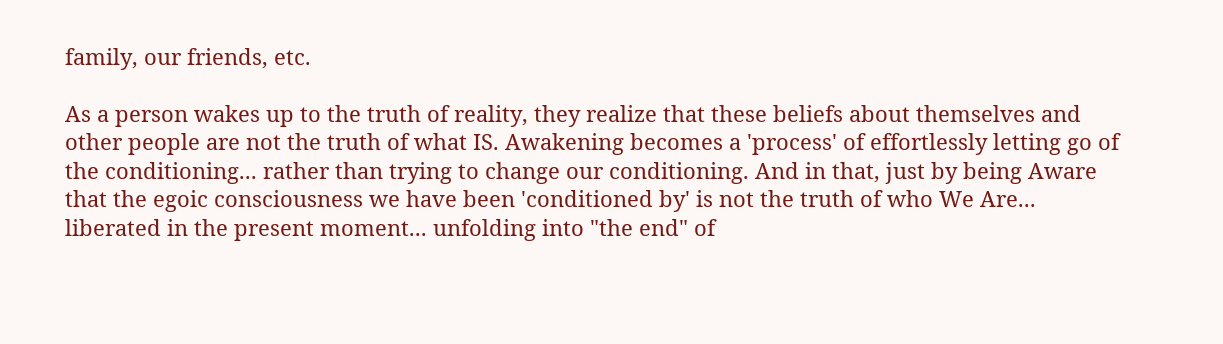family, our friends, etc.

As a person wakes up to the truth of reality, they realize that these beliefs about themselves and other people are not the truth of what IS. Awakening becomes a 'process' of effortlessly letting go of the conditioning... rather than trying to change our conditioning. And in that, just by being Aware that the egoic consciousness we have been 'conditioned by' is not the truth of who We Are... liberated in the present moment... unfolding into "the end" of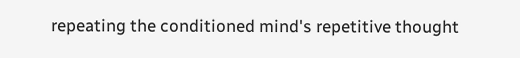repeating the conditioned mind's repetitive thought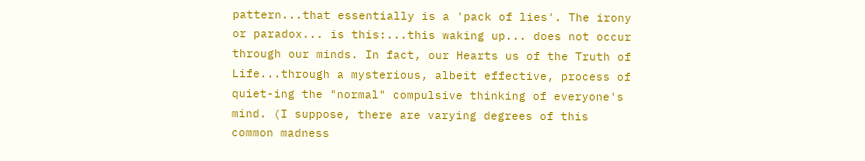pattern...that essentially is a 'pack of lies'. The irony or paradox... is this:...this waking up... does not occur through our minds. In fact, our Hearts us of the Truth of Life...through a mysterious, albeit effective, process of quiet-ing the "normal" compulsive thinking of everyone's mind. (I suppose, there are varying degrees of this common madness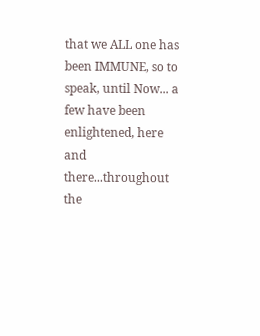that we ALL one has been IMMUNE, so to speak, until Now... a few have been enlightened, here and there...throughout the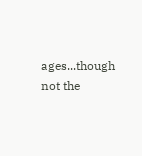ages...though not the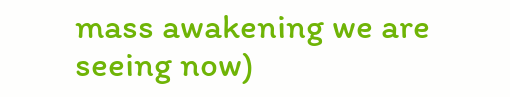mass awakening we are seeing now)